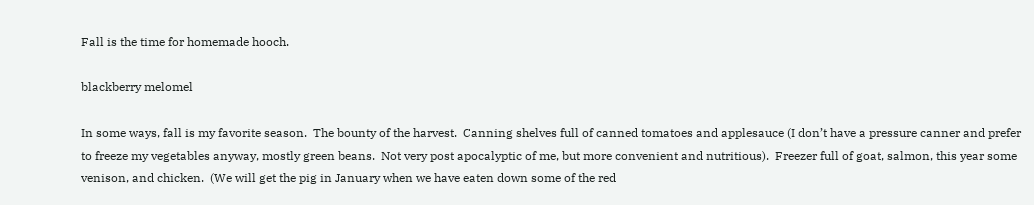Fall is the time for homemade hooch.

blackberry melomel

In some ways, fall is my favorite season.  The bounty of the harvest.  Canning shelves full of canned tomatoes and applesauce (I don’t have a pressure canner and prefer to freeze my vegetables anyway, mostly green beans.  Not very post apocalyptic of me, but more convenient and nutritious).  Freezer full of goat, salmon, this year some venison, and chicken.  (We will get the pig in January when we have eaten down some of the red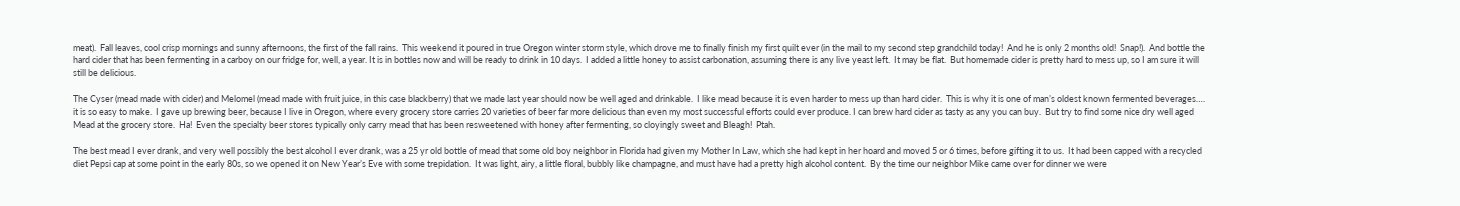meat).  Fall leaves, cool crisp mornings and sunny afternoons, the first of the fall rains.  This weekend it poured in true Oregon winter storm style, which drove me to finally finish my first quilt ever (in the mail to my second step grandchild today!  And he is only 2 months old!  Snap!).  And bottle the hard cider that has been fermenting in a carboy on our fridge for, well, a year. It is in bottles now and will be ready to drink in 10 days.  I added a little honey to assist carbonation, assuming there is any live yeast left.  It may be flat.  But homemade cider is pretty hard to mess up, so I am sure it will still be delicious.

The Cyser (mead made with cider) and Melomel (mead made with fruit juice, in this case blackberry) that we made last year should now be well aged and drinkable.  I like mead because it is even harder to mess up than hard cider.  This is why it is one of man’s oldest known fermented beverages…. it is so easy to make.  I gave up brewing beer, because I live in Oregon, where every grocery store carries 20 varieties of beer far more delicious than even my most successful efforts could ever produce. I can brew hard cider as tasty as any you can buy.  But try to find some nice dry well aged Mead at the grocery store.  Ha!  Even the specialty beer stores typically only carry mead that has been resweetened with honey after fermenting, so cloyingly sweet and Bleagh!  Ptah.

The best mead I ever drank, and very well possibly the best alcohol I ever drank, was a 25 yr old bottle of mead that some old boy neighbor in Florida had given my Mother In Law, which she had kept in her hoard and moved 5 or 6 times, before gifting it to us.  It had been capped with a recycled diet Pepsi cap at some point in the early 80s, so we opened it on New Year’s Eve with some trepidation.  It was light, airy, a little floral, bubbly like champagne, and must have had a pretty high alcohol content.  By the time our neighbor Mike came over for dinner we were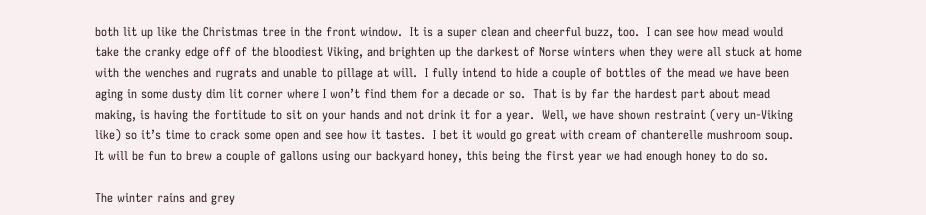both lit up like the Christmas tree in the front window.  It is a super clean and cheerful buzz, too.  I can see how mead would take the cranky edge off of the bloodiest Viking, and brighten up the darkest of Norse winters when they were all stuck at home with the wenches and rugrats and unable to pillage at will.  I fully intend to hide a couple of bottles of the mead we have been aging in some dusty dim lit corner where I won’t find them for a decade or so.  That is by far the hardest part about mead making, is having the fortitude to sit on your hands and not drink it for a year.  Well, we have shown restraint (very un-Viking like) so it’s time to crack some open and see how it tastes.  I bet it would go great with cream of chanterelle mushroom soup.  It will be fun to brew a couple of gallons using our backyard honey, this being the first year we had enough honey to do so.

The winter rains and grey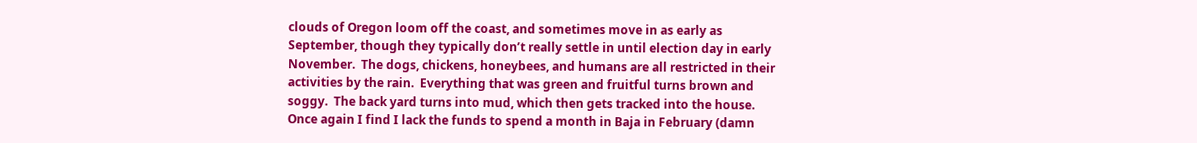clouds of Oregon loom off the coast, and sometimes move in as early as September, though they typically don’t really settle in until election day in early November.  The dogs, chickens, honeybees, and humans are all restricted in their activities by the rain.  Everything that was green and fruitful turns brown and soggy.  The back yard turns into mud, which then gets tracked into the house.  Once again I find I lack the funds to spend a month in Baja in February (damn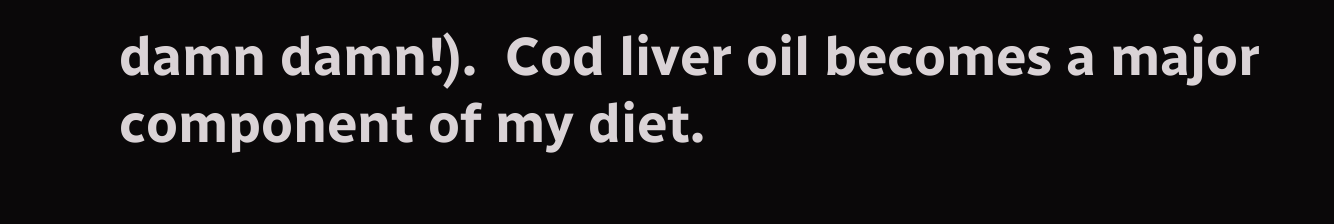damn damn!).  Cod liver oil becomes a major component of my diet.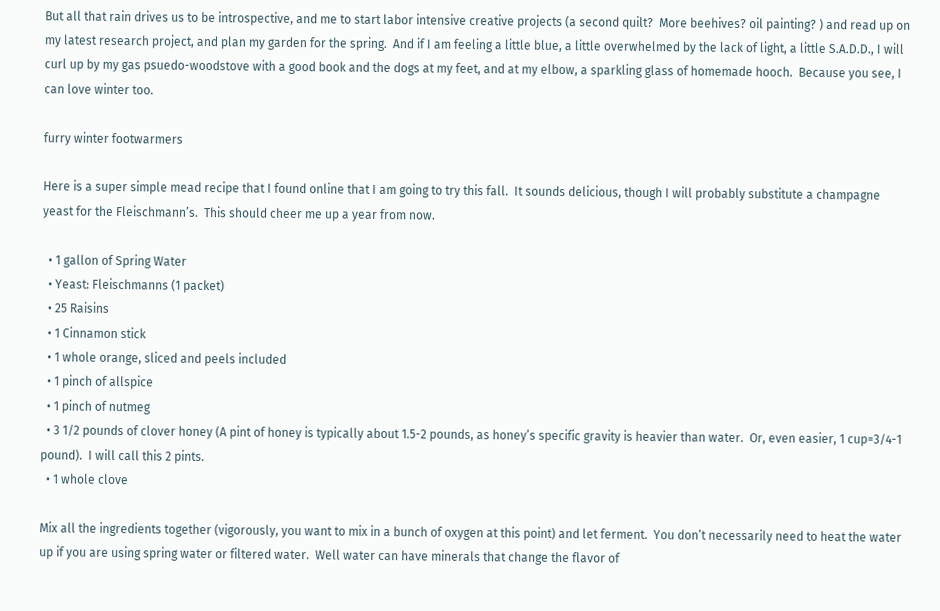But all that rain drives us to be introspective, and me to start labor intensive creative projects (a second quilt?  More beehives? oil painting? ) and read up on my latest research project, and plan my garden for the spring.  And if I am feeling a little blue, a little overwhelmed by the lack of light, a little S.A.D.D., I will curl up by my gas psuedo-woodstove with a good book and the dogs at my feet, and at my elbow, a sparkling glass of homemade hooch.  Because you see, I can love winter too.

furry winter footwarmers

Here is a super simple mead recipe that I found online that I am going to try this fall.  It sounds delicious, though I will probably substitute a champagne yeast for the Fleischmann’s.  This should cheer me up a year from now.

  • 1 gallon of Spring Water
  • Yeast: Fleischmanns (1 packet)
  • 25 Raisins
  • 1 Cinnamon stick
  • 1 whole orange, sliced and peels included
  • 1 pinch of allspice
  • 1 pinch of nutmeg
  • 3 1/2 pounds of clover honey (A pint of honey is typically about 1.5-2 pounds, as honey’s specific gravity is heavier than water.  Or, even easier, 1 cup=3/4-1 pound).  I will call this 2 pints.
  • 1 whole clove

Mix all the ingredients together (vigorously, you want to mix in a bunch of oxygen at this point) and let ferment.  You don’t necessarily need to heat the water up if you are using spring water or filtered water.  Well water can have minerals that change the flavor of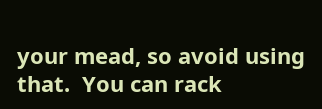your mead, so avoid using that.  You can rack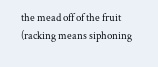the mead off of the fruit (racking means siphoning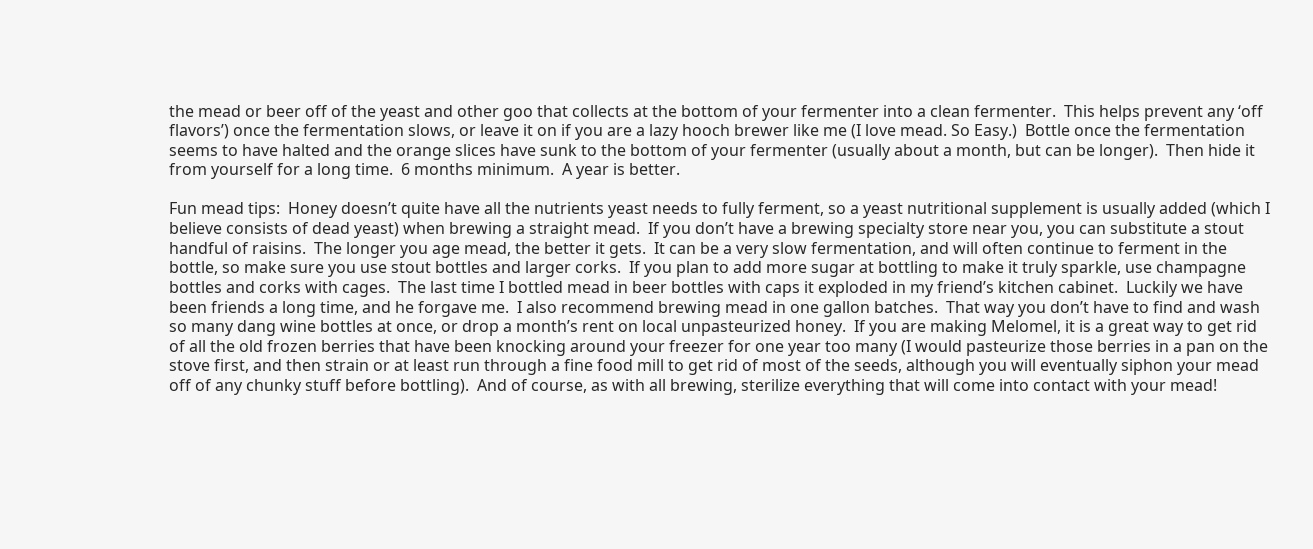the mead or beer off of the yeast and other goo that collects at the bottom of your fermenter into a clean fermenter.  This helps prevent any ‘off flavors’) once the fermentation slows, or leave it on if you are a lazy hooch brewer like me (I love mead. So Easy.)  Bottle once the fermentation seems to have halted and the orange slices have sunk to the bottom of your fermenter (usually about a month, but can be longer).  Then hide it from yourself for a long time.  6 months minimum.  A year is better.

Fun mead tips:  Honey doesn’t quite have all the nutrients yeast needs to fully ferment, so a yeast nutritional supplement is usually added (which I believe consists of dead yeast) when brewing a straight mead.  If you don’t have a brewing specialty store near you, you can substitute a stout handful of raisins.  The longer you age mead, the better it gets.  It can be a very slow fermentation, and will often continue to ferment in the bottle, so make sure you use stout bottles and larger corks.  If you plan to add more sugar at bottling to make it truly sparkle, use champagne bottles and corks with cages.  The last time I bottled mead in beer bottles with caps it exploded in my friend’s kitchen cabinet.  Luckily we have been friends a long time, and he forgave me.  I also recommend brewing mead in one gallon batches.  That way you don’t have to find and wash so many dang wine bottles at once, or drop a month’s rent on local unpasteurized honey.  If you are making Melomel, it is a great way to get rid of all the old frozen berries that have been knocking around your freezer for one year too many (I would pasteurize those berries in a pan on the stove first, and then strain or at least run through a fine food mill to get rid of most of the seeds, although you will eventually siphon your mead off of any chunky stuff before bottling).  And of course, as with all brewing, sterilize everything that will come into contact with your mead!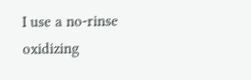I use a no-rinse oxidizing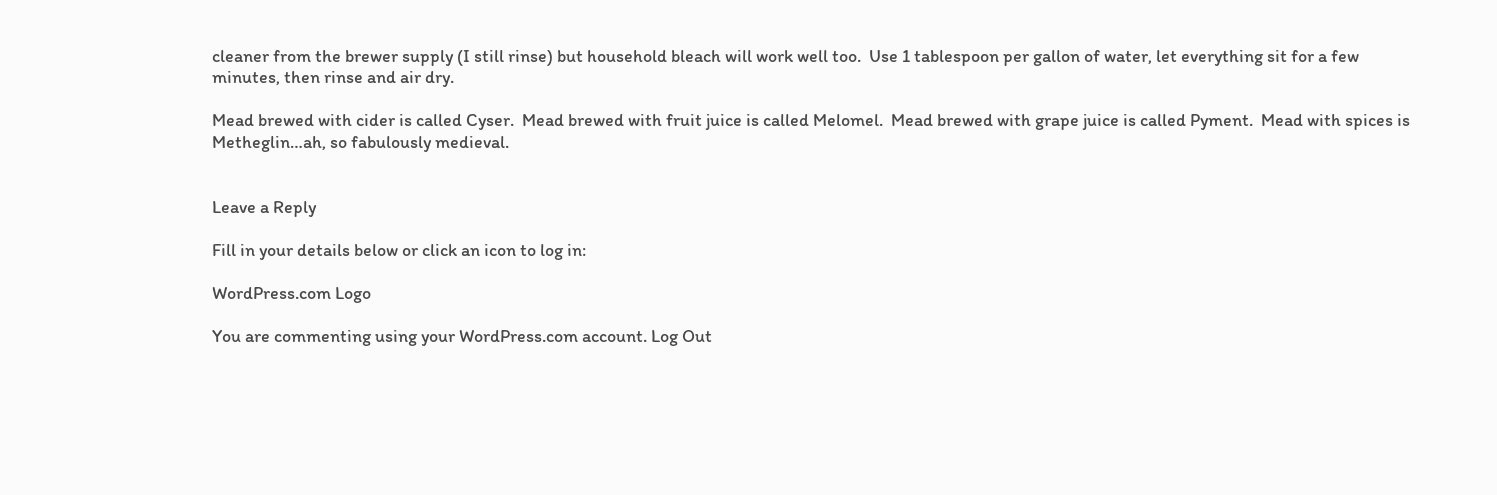cleaner from the brewer supply (I still rinse) but household bleach will work well too.  Use 1 tablespoon per gallon of water, let everything sit for a few minutes, then rinse and air dry.

Mead brewed with cider is called Cyser.  Mead brewed with fruit juice is called Melomel.  Mead brewed with grape juice is called Pyment.  Mead with spices is Metheglin…ah, so fabulously medieval.


Leave a Reply

Fill in your details below or click an icon to log in:

WordPress.com Logo

You are commenting using your WordPress.com account. Log Out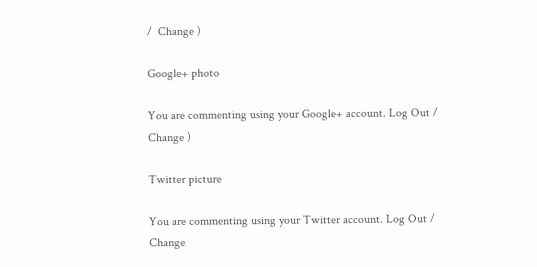/  Change )

Google+ photo

You are commenting using your Google+ account. Log Out /  Change )

Twitter picture

You are commenting using your Twitter account. Log Out /  Change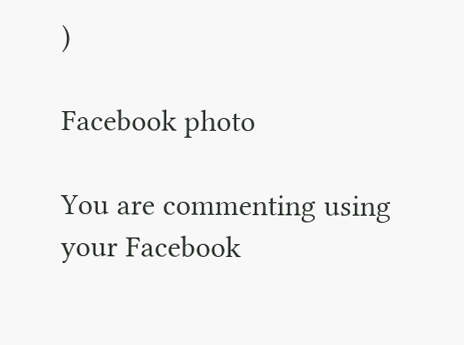)

Facebook photo

You are commenting using your Facebook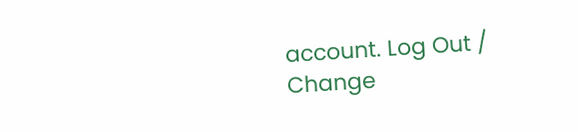account. Log Out /  Change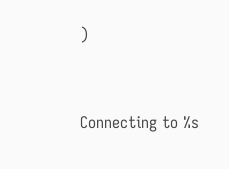)


Connecting to %s